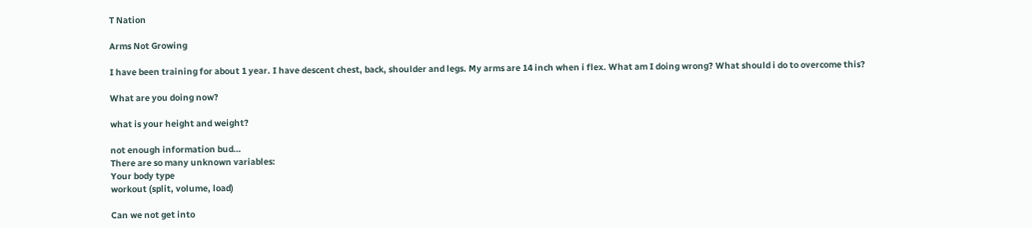T Nation

Arms Not Growing

I have been training for about 1 year. I have descent chest, back, shoulder and legs. My arms are 14 inch when i flex. What am I doing wrong? What should i do to overcome this?

What are you doing now?

what is your height and weight?

not enough information bud…
There are so many unknown variables:
Your body type
workout (split, volume, load)

Can we not get into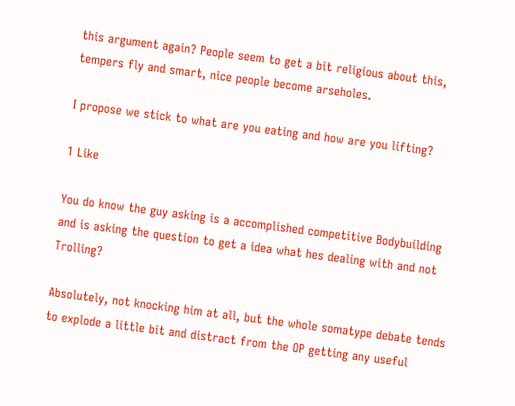this argument again? People seem to get a bit religious about this, tempers fly and smart, nice people become arseholes.

I propose we stick to what are you eating and how are you lifting?

1 Like

You do know the guy asking is a accomplished competitive Bodybuilding and is asking the question to get a idea what hes dealing with and not Trolling?

Absolutely, not knocking him at all, but the whole somatype debate tends to explode a little bit and distract from the OP getting any useful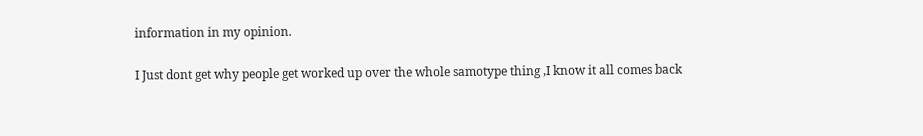information in my opinion.

I Just dont get why people get worked up over the whole samotype thing ,I know it all comes back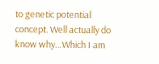to genetic potential concept. Well actually do know why…Which I am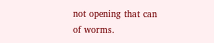not opening that can of worms.